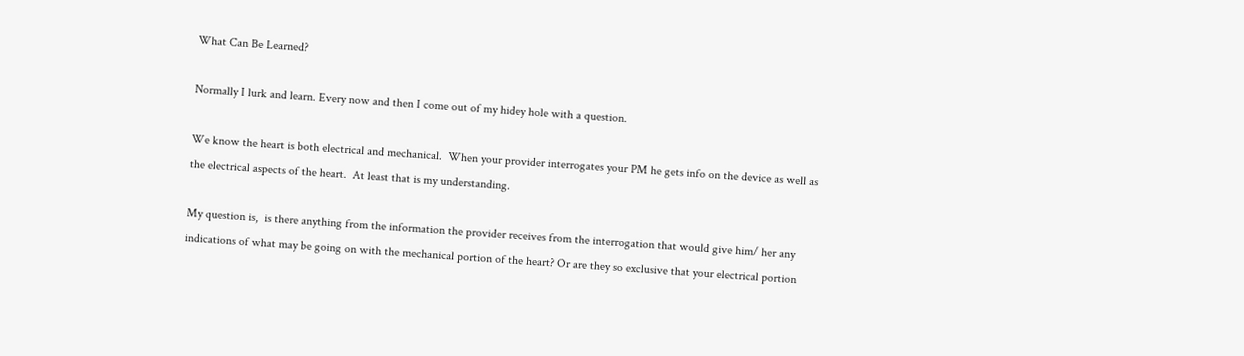What Can Be Learned?

Normally I lurk and learn. Every now and then I come out of my hidey hole with a question.

We know the heart is both electrical and mechanical.  When your provider interrogates your PM he gets info on the device as well as the electrical aspects of the heart.  At least that is my understanding.

My question is,  is there anything from the information the provider receives from the interrogation that would give him/ her any indications of what may be going on with the mechanical portion of the heart? Or are they so exclusive that your electrical portion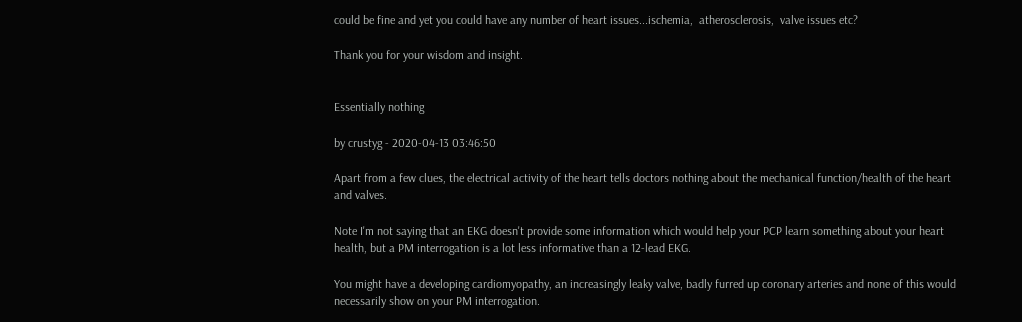could be fine and yet you could have any number of heart issues...ischemia,  atherosclerosis,  valve issues etc?

Thank you for your wisdom and insight.


Essentially nothing

by crustyg - 2020-04-13 03:46:50

Apart from a few clues, the electrical activity of the heart tells doctors nothing about the mechanical function/health of the heart and valves.

Note I'm not saying that an EKG doesn't provide some information which would help your PCP learn something about your heart health, but a PM interrogation is a lot less informative than a 12-lead EKG.

You might have a developing cardiomyopathy, an increasingly leaky valve, badly furred up coronary arteries and none of this would necessarily show on your PM interrogation.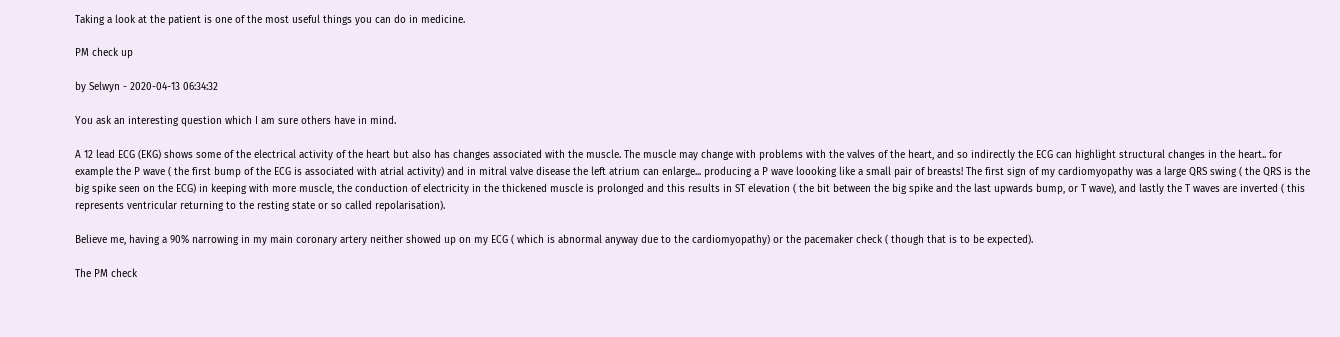Taking a look at the patient is one of the most useful things you can do in medicine.

PM check up

by Selwyn - 2020-04-13 06:34:32

You ask an interesting question which I am sure others have in mind.

A 12 lead ECG (EKG) shows some of the electrical activity of the heart but also has changes associated with the muscle. The muscle may change with problems with the valves of the heart, and so indirectly the ECG can highlight structural changes in the heart.. for example the P wave ( the first bump of the ECG is associated with atrial activity) and in mitral valve disease the left atrium can enlarge... producing a P wave loooking like a small pair of breasts! The first sign of my cardiomyopathy was a large QRS swing ( the QRS is the big spike seen on the ECG) in keeping with more muscle, the conduction of electricity in the thickened muscle is prolonged and this results in ST elevation ( the bit between the big spike and the last upwards bump, or T wave), and lastly the T waves are inverted ( this represents ventricular returning to the resting state or so called repolarisation).

Believe me, having a 90% narrowing in my main coronary artery neither showed up on my ECG ( which is abnormal anyway due to the cardiomyopathy) or the pacemaker check ( though that is to be expected).

The PM check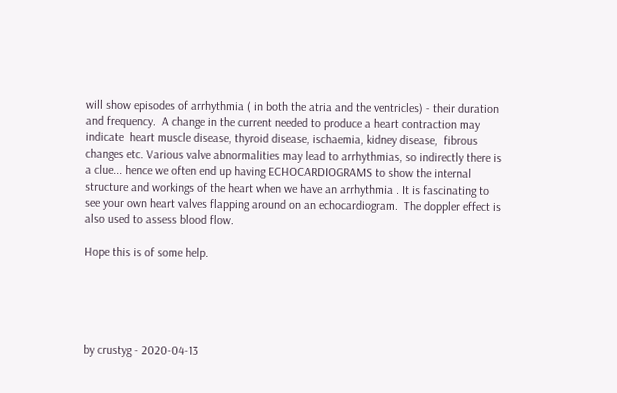will show episodes of arrhythmia ( in both the atria and the ventricles) - their duration and frequency.  A change in the current needed to produce a heart contraction may indicate  heart muscle disease, thyroid disease, ischaemia, kidney disease,  fibrous changes etc. Various valve abnormalities may lead to arrhythmias, so indirectly there is a clue... hence we often end up having ECHOCARDIOGRAMS to show the internal structure and workings of the heart when we have an arrhythmia . It is fascinating to see your own heart valves flapping around on an echocardiogram.  The doppler effect is also used to assess blood flow.

Hope this is of some help.





by crustyg - 2020-04-13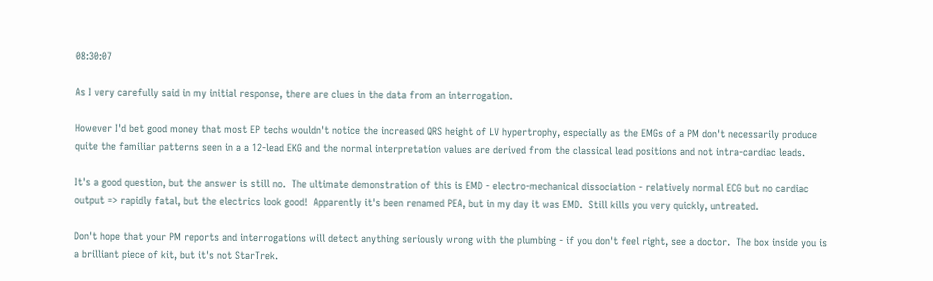08:30:07

As I very carefully said in my initial response, there are clues in the data from an interrogation.

However I'd bet good money that most EP techs wouldn't notice the increased QRS height of LV hypertrophy, especially as the EMGs of a PM don't necessarily produce quite the familiar patterns seen in a a 12-lead EKG and the normal interpretation values are derived from the classical lead positions and not intra-cardiac leads.

It's a good question, but the answer is still no.  The ultimate demonstration of this is EMD - electro-mechanical dissociation - relatively normal ECG but no cardiac output => rapidly fatal, but the electrics look good!  Apparently it's been renamed PEA, but in my day it was EMD.  Still kills you very quickly, untreated.

Don't hope that your PM reports and interrogations will detect anything seriously wrong with the plumbing - if you don't feel right, see a doctor.  The box inside you is a brilliant piece of kit, but it's not StarTrek.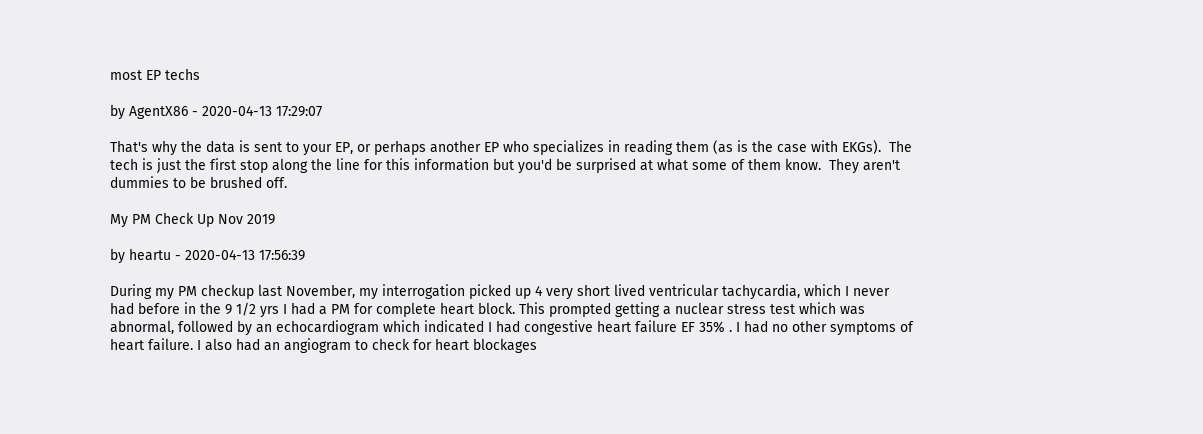most EP techs

by AgentX86 - 2020-04-13 17:29:07

That's why the data is sent to your EP, or perhaps another EP who specializes in reading them (as is the case with EKGs).  The tech is just the first stop along the line for this information but you'd be surprised at what some of them know.  They aren't dummies to be brushed off.

My PM Check Up Nov 2019

by heartu - 2020-04-13 17:56:39

During my PM checkup last November, my interrogation picked up 4 very short lived ventricular tachycardia, which I never had before in the 9 1/2 yrs I had a PM for complete heart block. This prompted getting a nuclear stress test which was abnormal, followed by an echocardiogram which indicated I had congestive heart failure EF 35% . I had no other symptoms of heart failure. I also had an angiogram to check for heart blockages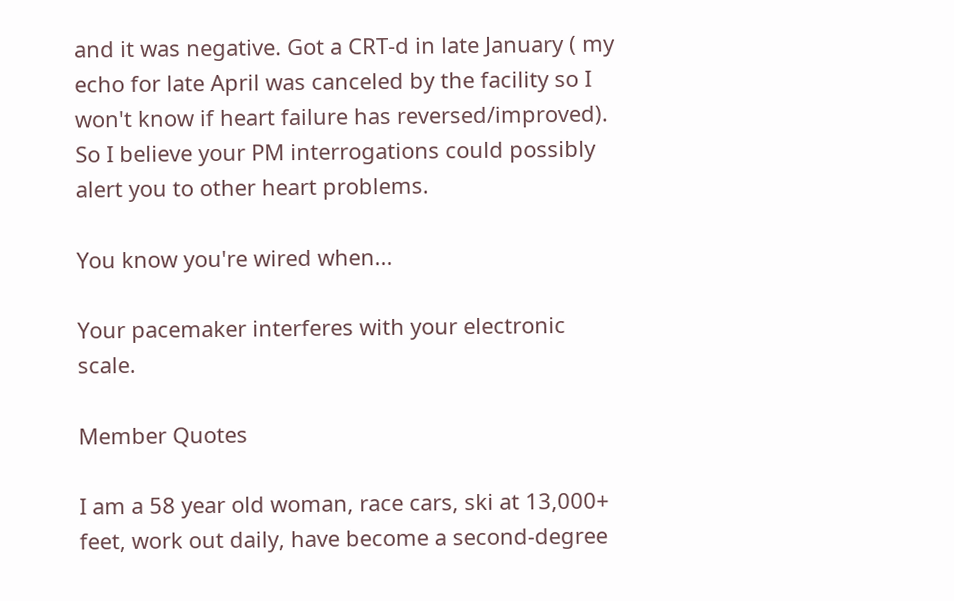and it was negative. Got a CRT-d in late January ( my echo for late April was canceled by the facility so I won't know if heart failure has reversed/improved). So I believe your PM interrogations could possibly alert you to other heart problems.

You know you're wired when...

Your pacemaker interferes with your electronic scale.

Member Quotes

I am a 58 year old woman, race cars, ski at 13,000+ feet, work out daily, have become a second-degree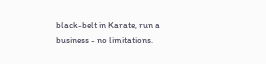black-belt in Karate, run a business - no limitations.